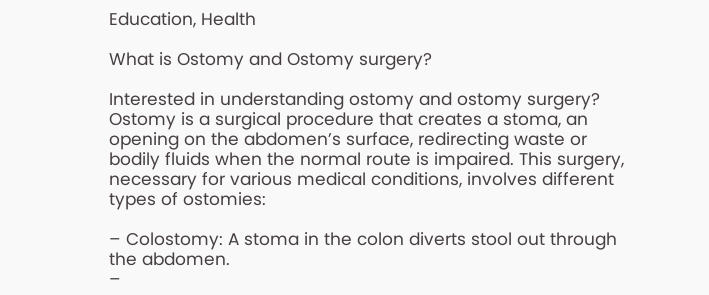Education, Health

What is Ostomy and Ostomy surgery?

Interested in understanding ostomy and ostomy surgery? Ostomy is a surgical procedure that creates a stoma, an opening on the abdomen’s surface, redirecting waste or bodily fluids when the normal route is impaired. This surgery, necessary for various medical conditions, involves different types of ostomies:

– Colostomy: A stoma in the colon diverts stool out through the abdomen.
–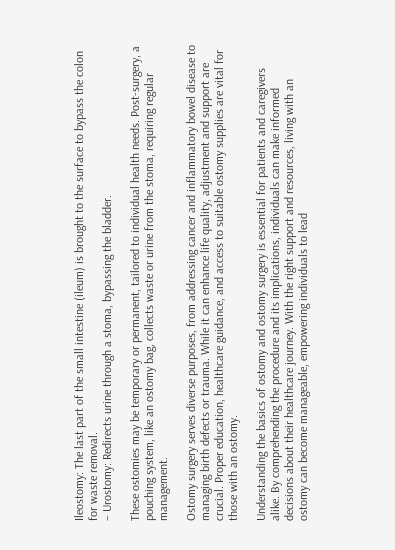Ileostomy: The last part of the small intestine (ileum) is brought to the surface to bypass the colon for waste removal.
– Urostomy: Redirects urine through a stoma, bypassing the bladder.

These ostomies may be temporary or permanent, tailored to individual health needs. Post-surgery, a pouching system, like an ostomy bag, collects waste or urine from the stoma, requiring regular management.

Ostomy surgery serves diverse purposes, from addressing cancer and inflammatory bowel disease to managing birth defects or trauma. While it can enhance life quality, adjustment and support are crucial. Proper education, healthcare guidance, and access to suitable ostomy supplies are vital for those with an ostomy.

Understanding the basics of ostomy and ostomy surgery is essential for patients and caregivers alike. By comprehending the procedure and its implications, individuals can make informed decisions about their healthcare journey. With the right support and resources, living with an ostomy can become manageable, empowering individuals to lead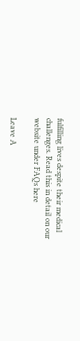fulfilling lives despite their medical challenges. Read this in detail on our website under FAQs here

Leave A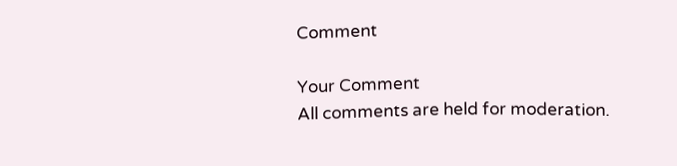Comment

Your Comment
All comments are held for moderation.